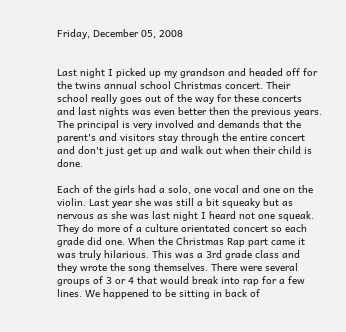Friday, December 05, 2008


Last night I picked up my grandson and headed off for the twins annual school Christmas concert. Their school really goes out of the way for these concerts and last nights was even better then the previous years. The principal is very involved and demands that the parent's and visitors stay through the entire concert and don't just get up and walk out when their child is done.

Each of the girls had a solo, one vocal and one on the violin. Last year she was still a bit squeaky but as nervous as she was last night I heard not one squeak. They do more of a culture orientated concert so each grade did one. When the Christmas Rap part came it was truly hilarious. This was a 3rd grade class and they wrote the song themselves. There were several groups of 3 or 4 that would break into rap for a few lines. We happened to be sitting in back of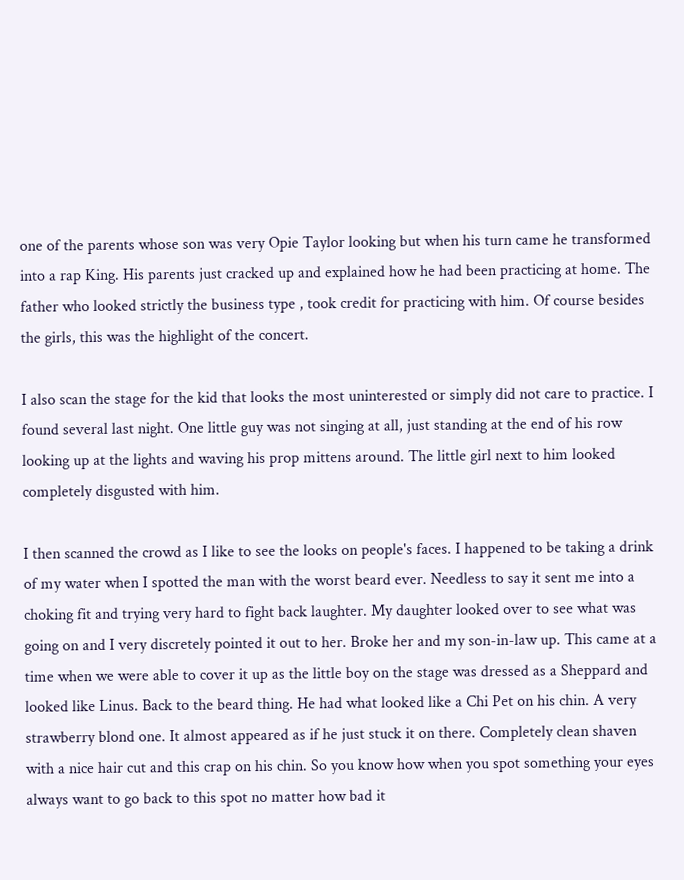one of the parents whose son was very Opie Taylor looking but when his turn came he transformed into a rap King. His parents just cracked up and explained how he had been practicing at home. The father who looked strictly the business type , took credit for practicing with him. Of course besides the girls, this was the highlight of the concert.

I also scan the stage for the kid that looks the most uninterested or simply did not care to practice. I found several last night. One little guy was not singing at all, just standing at the end of his row looking up at the lights and waving his prop mittens around. The little girl next to him looked completely disgusted with him.

I then scanned the crowd as I like to see the looks on people's faces. I happened to be taking a drink of my water when I spotted the man with the worst beard ever. Needless to say it sent me into a choking fit and trying very hard to fight back laughter. My daughter looked over to see what was going on and I very discretely pointed it out to her. Broke her and my son-in-law up. This came at a time when we were able to cover it up as the little boy on the stage was dressed as a Sheppard and looked like Linus. Back to the beard thing. He had what looked like a Chi Pet on his chin. A very strawberry blond one. It almost appeared as if he just stuck it on there. Completely clean shaven with a nice hair cut and this crap on his chin. So you know how when you spot something your eyes always want to go back to this spot no matter how bad it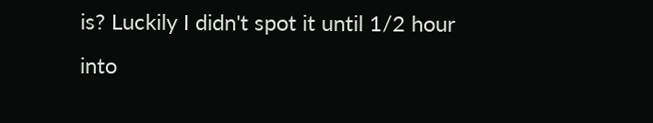is? Luckily I didn't spot it until 1/2 hour into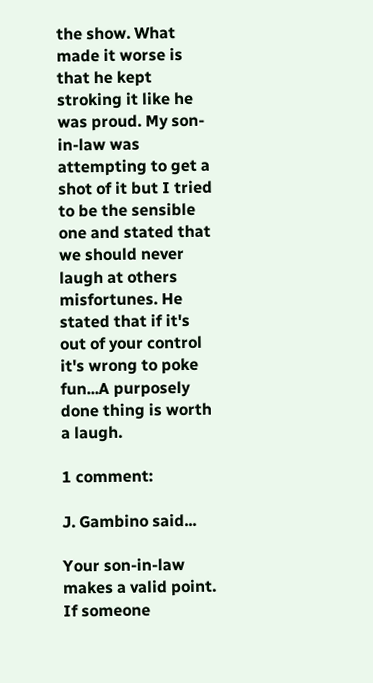the show. What made it worse is that he kept stroking it like he was proud. My son-in-law was attempting to get a shot of it but I tried to be the sensible one and stated that we should never laugh at others misfortunes. He stated that if it's out of your control it's wrong to poke fun...A purposely done thing is worth a laugh.

1 comment:

J. Gambino said...

Your son-in-law makes a valid point. If someone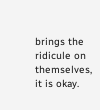brings the ridicule on themselves, it is okay.